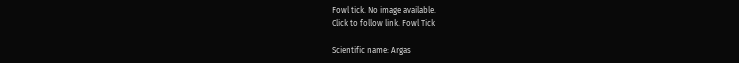Fowl tick. No image available.
Click to follow link. Fowl Tick

Scientific name: Argas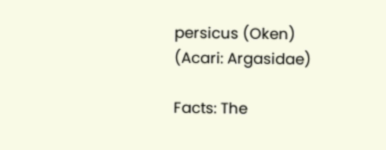persicus (Oken)
(Acari: Argasidae)

Facts: The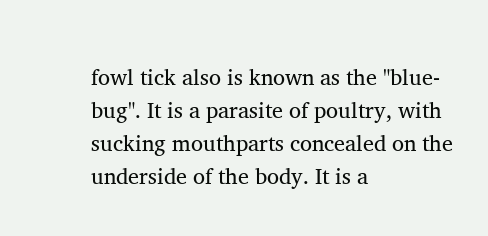fowl tick also is known as the "blue-bug". It is a parasite of poultry, with sucking mouthparts concealed on the underside of the body. It is a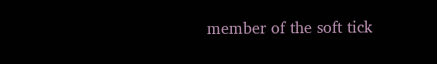member of the soft tick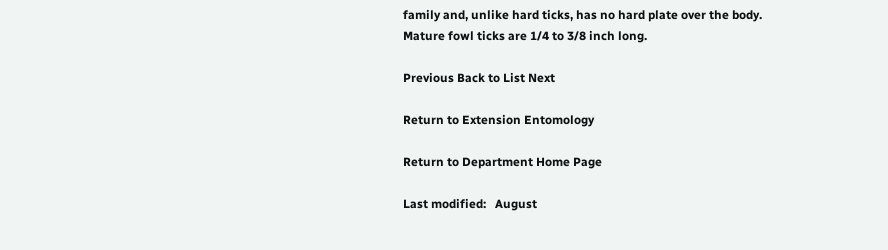family and, unlike hard ticks, has no hard plate over the body. Mature fowl ticks are 1/4 to 3/8 inch long.

Previous Back to List Next

Return to Extension Entomology

Return to Department Home Page

Last modified:   August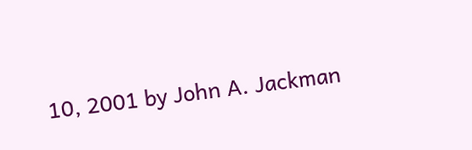10, 2001 by John A. Jackman